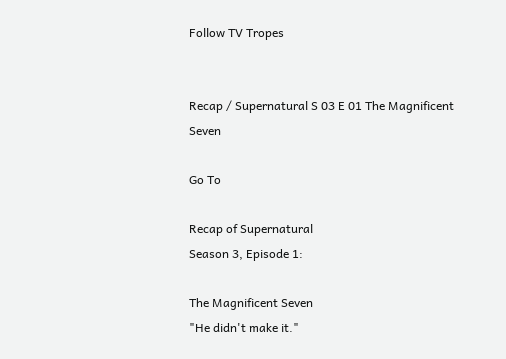Follow TV Tropes


Recap / Supernatural S 03 E 01 The Magnificent Seven

Go To

Recap of Supernatural
Season 3, Episode 1:

The Magnificent Seven
"He didn't make it."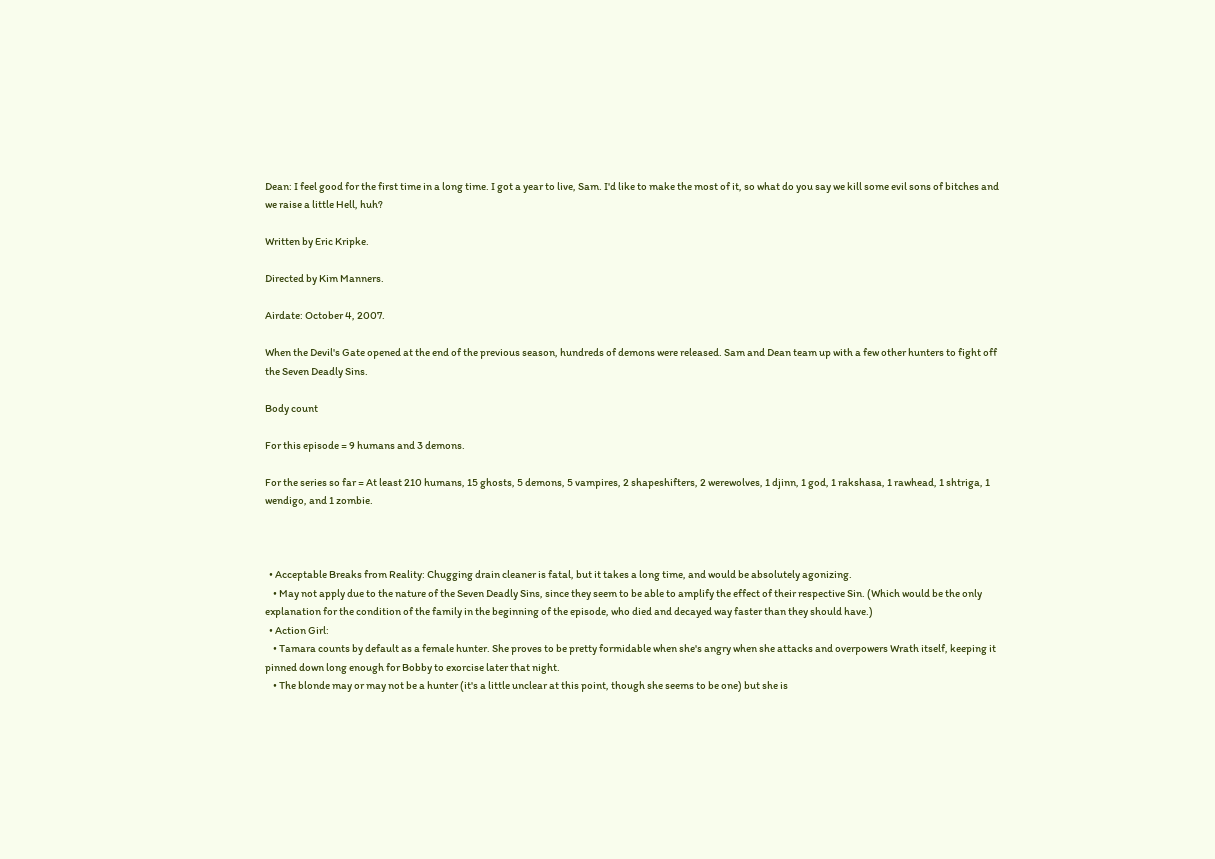Dean: I feel good for the first time in a long time. I got a year to live, Sam. I'd like to make the most of it, so what do you say we kill some evil sons of bitches and we raise a little Hell, huh?

Written by Eric Kripke.

Directed by Kim Manners.

Airdate: October 4, 2007.

When the Devil's Gate opened at the end of the previous season, hundreds of demons were released. Sam and Dean team up with a few other hunters to fight off the Seven Deadly Sins.

Body count

For this episode = 9 humans and 3 demons.

For the series so far = At least 210 humans, 15 ghosts, 5 demons, 5 vampires, 2 shapeshifters, 2 werewolves, 1 djinn, 1 god, 1 rakshasa, 1 rawhead, 1 shtriga, 1 wendigo, and 1 zombie.



  • Acceptable Breaks from Reality: Chugging drain cleaner is fatal, but it takes a long time, and would be absolutely agonizing.
    • May not apply due to the nature of the Seven Deadly Sins, since they seem to be able to amplify the effect of their respective Sin. (Which would be the only explanation for the condition of the family in the beginning of the episode, who died and decayed way faster than they should have.)
  • Action Girl:
    • Tamara counts by default as a female hunter. She proves to be pretty formidable when she's angry when she attacks and overpowers Wrath itself, keeping it pinned down long enough for Bobby to exorcise later that night.
    • The blonde may or may not be a hunter (it's a little unclear at this point, though she seems to be one) but she is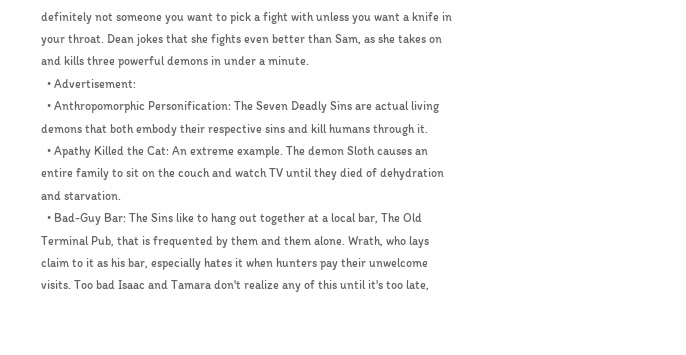definitely not someone you want to pick a fight with unless you want a knife in your throat. Dean jokes that she fights even better than Sam, as she takes on and kills three powerful demons in under a minute.
  • Advertisement:
  • Anthropomorphic Personification: The Seven Deadly Sins are actual living demons that both embody their respective sins and kill humans through it.
  • Apathy Killed the Cat: An extreme example. The demon Sloth causes an entire family to sit on the couch and watch TV until they died of dehydration and starvation.
  • Bad-Guy Bar: The Sins like to hang out together at a local bar, The Old Terminal Pub, that is frequented by them and them alone. Wrath, who lays claim to it as his bar, especially hates it when hunters pay their unwelcome visits. Too bad Isaac and Tamara don't realize any of this until it's too late,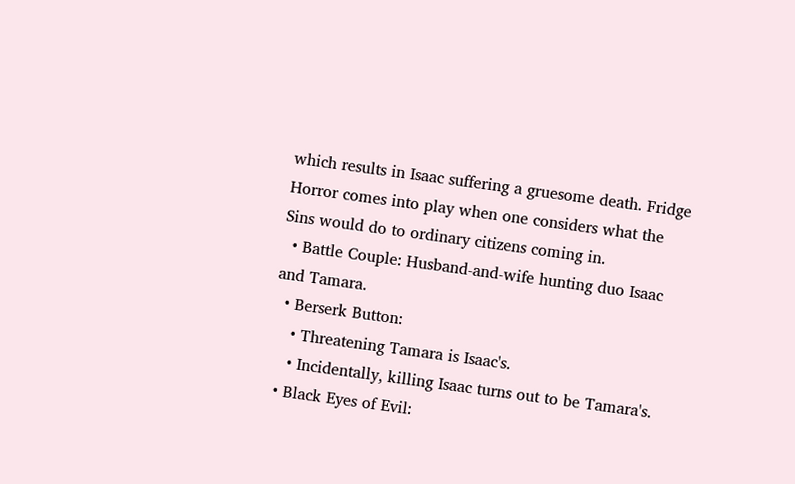which results in Isaac suffering a gruesome death. Fridge Horror comes into play when one considers what the Sins would do to ordinary citizens coming in.
  • Battle Couple: Husband-and-wife hunting duo Isaac and Tamara.
  • Berserk Button:
    • Threatening Tamara is Isaac's.
    • Incidentally, killing Isaac turns out to be Tamara's.
  • Black Eyes of Evil: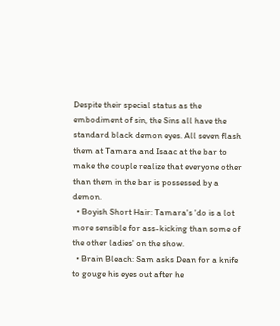Despite their special status as the embodiment of sin, the Sins all have the standard black demon eyes. All seven flash them at Tamara and Isaac at the bar to make the couple realize that everyone other than them in the bar is possessed by a demon.
  • Boyish Short Hair: Tamara's 'do is a lot more sensible for ass-kicking than some of the other ladies' on the show.
  • Brain Bleach: Sam asks Dean for a knife to gouge his eyes out after he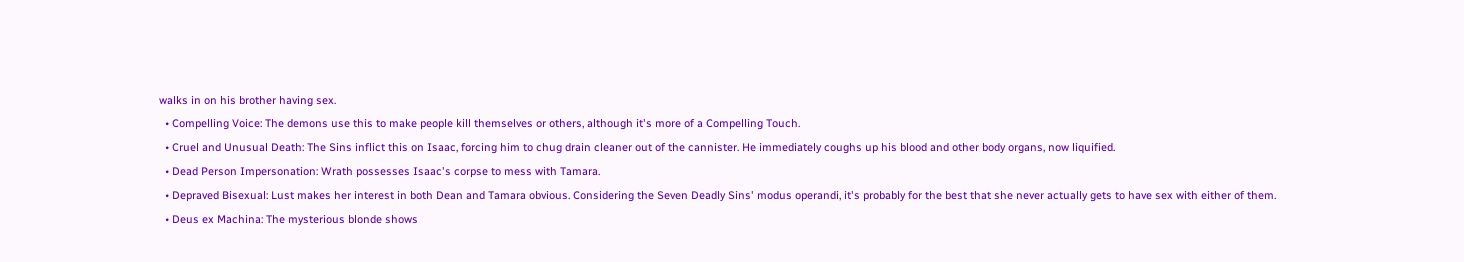walks in on his brother having sex.
  • Compelling Voice: The demons use this to make people kill themselves or others, although it's more of a Compelling Touch.
  • Cruel and Unusual Death: The Sins inflict this on Isaac, forcing him to chug drain cleaner out of the cannister. He immediately coughs up his blood and other body organs, now liquified.
  • Dead Person Impersonation: Wrath possesses Isaac's corpse to mess with Tamara.
  • Depraved Bisexual: Lust makes her interest in both Dean and Tamara obvious. Considering the Seven Deadly Sins' modus operandi, it's probably for the best that she never actually gets to have sex with either of them.
  • Deus ex Machina: The mysterious blonde shows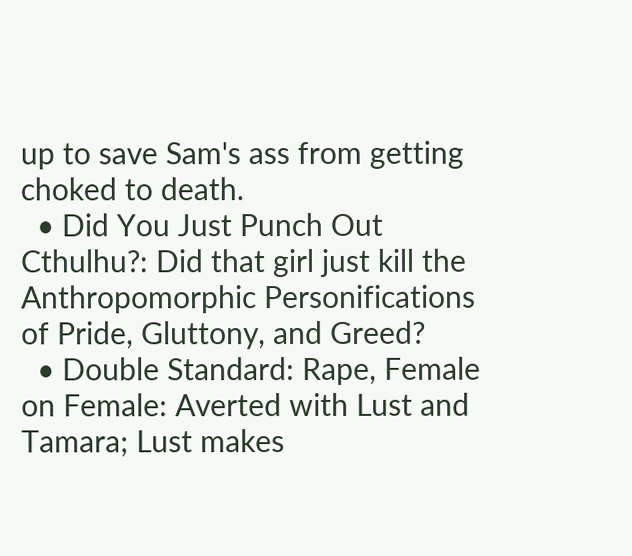up to save Sam's ass from getting choked to death.
  • Did You Just Punch Out Cthulhu?: Did that girl just kill the Anthropomorphic Personifications of Pride, Gluttony, and Greed?
  • Double Standard: Rape, Female on Female: Averted with Lust and Tamara; Lust makes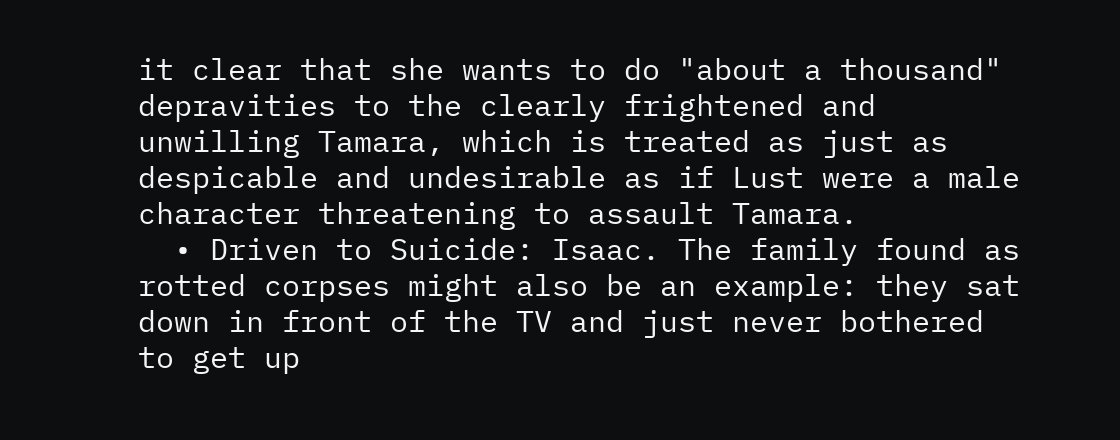it clear that she wants to do "about a thousand" depravities to the clearly frightened and unwilling Tamara, which is treated as just as despicable and undesirable as if Lust were a male character threatening to assault Tamara.
  • Driven to Suicide: Isaac. The family found as rotted corpses might also be an example: they sat down in front of the TV and just never bothered to get up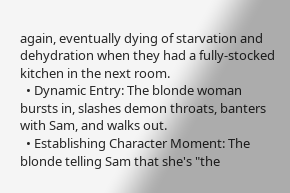again, eventually dying of starvation and dehydration when they had a fully-stocked kitchen in the next room.
  • Dynamic Entry: The blonde woman bursts in, slashes demon throats, banters with Sam, and walks out.
  • Establishing Character Moment: The blonde telling Sam that she's "the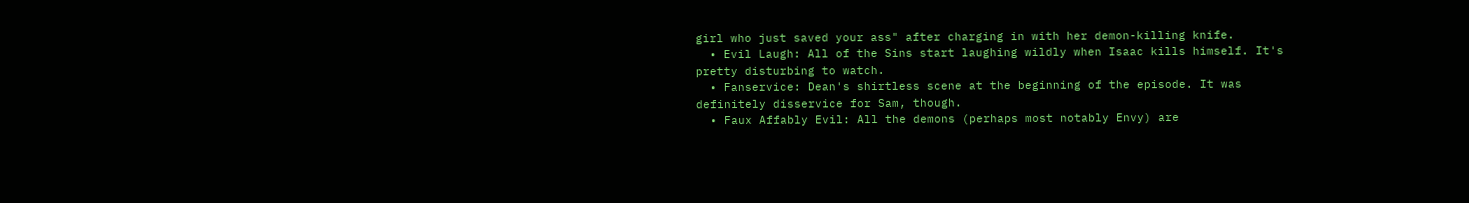girl who just saved your ass" after charging in with her demon-killing knife.
  • Evil Laugh: All of the Sins start laughing wildly when Isaac kills himself. It's pretty disturbing to watch.
  • Fanservice: Dean's shirtless scene at the beginning of the episode. It was definitely disservice for Sam, though.
  • Faux Affably Evil: All the demons (perhaps most notably Envy) are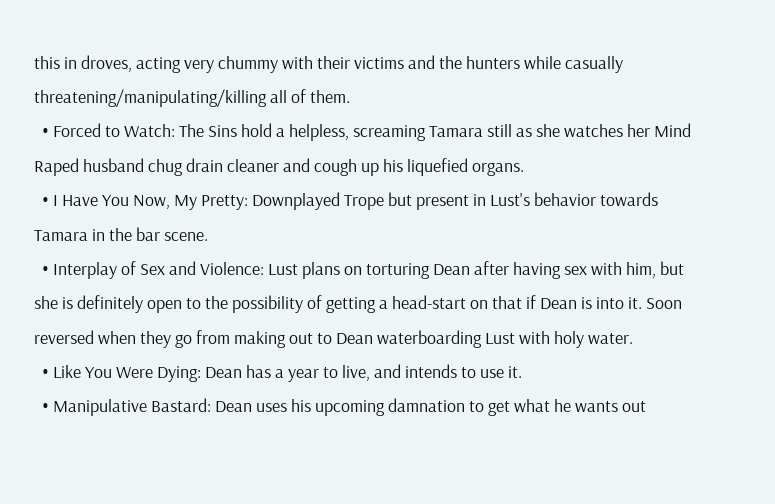this in droves, acting very chummy with their victims and the hunters while casually threatening/manipulating/killing all of them.
  • Forced to Watch: The Sins hold a helpless, screaming Tamara still as she watches her Mind Raped husband chug drain cleaner and cough up his liquefied organs.
  • I Have You Now, My Pretty: Downplayed Trope but present in Lust's behavior towards Tamara in the bar scene.
  • Interplay of Sex and Violence: Lust plans on torturing Dean after having sex with him, but she is definitely open to the possibility of getting a head-start on that if Dean is into it. Soon reversed when they go from making out to Dean waterboarding Lust with holy water.
  • Like You Were Dying: Dean has a year to live, and intends to use it.
  • Manipulative Bastard: Dean uses his upcoming damnation to get what he wants out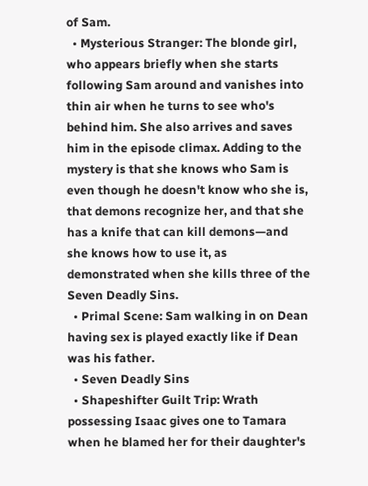of Sam.
  • Mysterious Stranger: The blonde girl, who appears briefly when she starts following Sam around and vanishes into thin air when he turns to see who's behind him. She also arrives and saves him in the episode climax. Adding to the mystery is that she knows who Sam is even though he doesn't know who she is, that demons recognize her, and that she has a knife that can kill demons—and she knows how to use it, as demonstrated when she kills three of the Seven Deadly Sins.
  • Primal Scene: Sam walking in on Dean having sex is played exactly like if Dean was his father.
  • Seven Deadly Sins
  • Shapeshifter Guilt Trip: Wrath possessing Isaac gives one to Tamara when he blamed her for their daughter's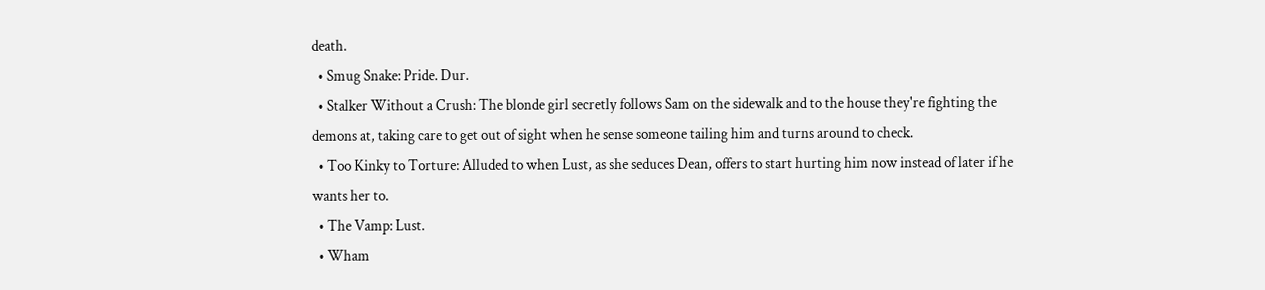death.
  • Smug Snake: Pride. Dur.
  • Stalker Without a Crush: The blonde girl secretly follows Sam on the sidewalk and to the house they're fighting the demons at, taking care to get out of sight when he sense someone tailing him and turns around to check.
  • Too Kinky to Torture: Alluded to when Lust, as she seduces Dean, offers to start hurting him now instead of later if he wants her to.
  • The Vamp: Lust.
  • Wham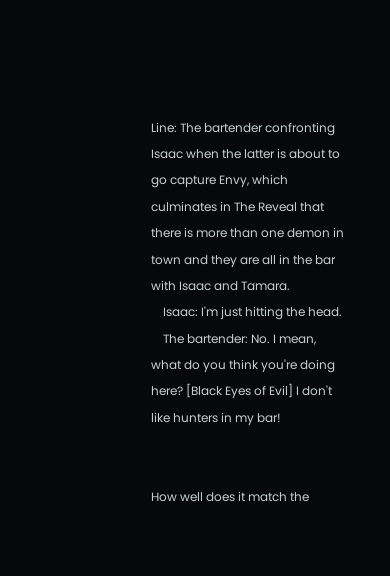Line: The bartender confronting Isaac when the latter is about to go capture Envy, which culminates in The Reveal that there is more than one demon in town and they are all in the bar with Isaac and Tamara.
    Isaac: I'm just hitting the head.
    The bartender: No. I mean, what do you think you're doing here? [Black Eyes of Evil] I don't like hunters in my bar!


How well does it match the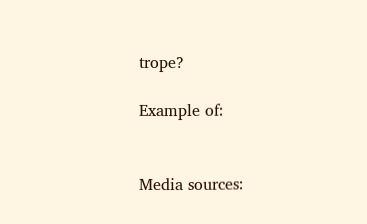trope?

Example of:


Media sources: